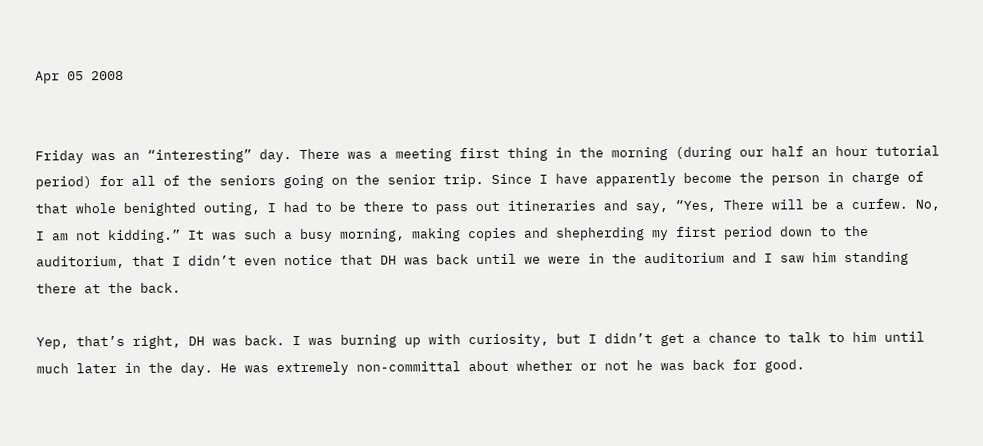Apr 05 2008


Friday was an “interesting” day. There was a meeting first thing in the morning (during our half an hour tutorial period) for all of the seniors going on the senior trip. Since I have apparently become the person in charge of that whole benighted outing, I had to be there to pass out itineraries and say, “Yes, There will be a curfew. No, I am not kidding.” It was such a busy morning, making copies and shepherding my first period down to the auditorium, that I didn’t even notice that DH was back until we were in the auditorium and I saw him standing there at the back.

Yep, that’s right, DH was back. I was burning up with curiosity, but I didn’t get a chance to talk to him until much later in the day. He was extremely non-committal about whether or not he was back for good.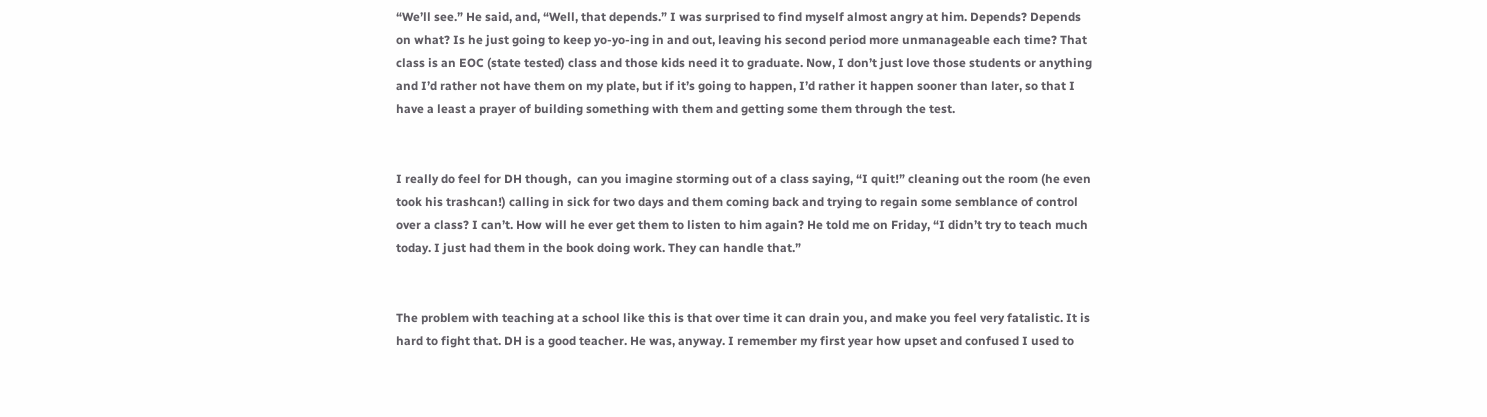“We’ll see.” He said, and, “Well, that depends.” I was surprised to find myself almost angry at him. Depends? Depends on what? Is he just going to keep yo-yo-ing in and out, leaving his second period more unmanageable each time? That class is an EOC (state tested) class and those kids need it to graduate. Now, I don’t just love those students or anything and I’d rather not have them on my plate, but if it’s going to happen, I’d rather it happen sooner than later, so that I have a least a prayer of building something with them and getting some them through the test.


I really do feel for DH though,  can you imagine storming out of a class saying, “I quit!” cleaning out the room (he even took his trashcan!) calling in sick for two days and them coming back and trying to regain some semblance of control over a class? I can’t. How will he ever get them to listen to him again? He told me on Friday, “I didn’t try to teach much today. I just had them in the book doing work. They can handle that.”


The problem with teaching at a school like this is that over time it can drain you, and make you feel very fatalistic. It is hard to fight that. DH is a good teacher. He was, anyway. I remember my first year how upset and confused I used to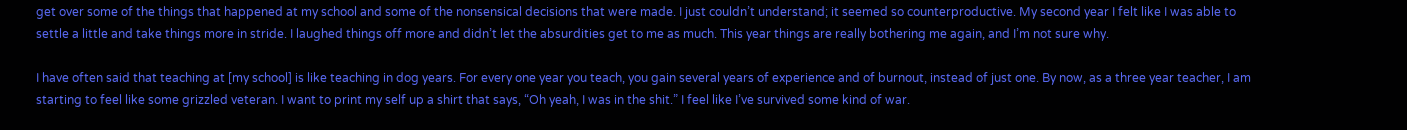get over some of the things that happened at my school and some of the nonsensical decisions that were made. I just couldn’t understand; it seemed so counterproductive. My second year I felt like I was able to settle a little and take things more in stride. I laughed things off more and didn’t let the absurdities get to me as much. This year things are really bothering me again, and I’m not sure why.

I have often said that teaching at [my school] is like teaching in dog years. For every one year you teach, you gain several years of experience and of burnout, instead of just one. By now, as a three year teacher, I am starting to feel like some grizzled veteran. I want to print my self up a shirt that says, “Oh yeah, I was in the shit.” I feel like I’ve survived some kind of war.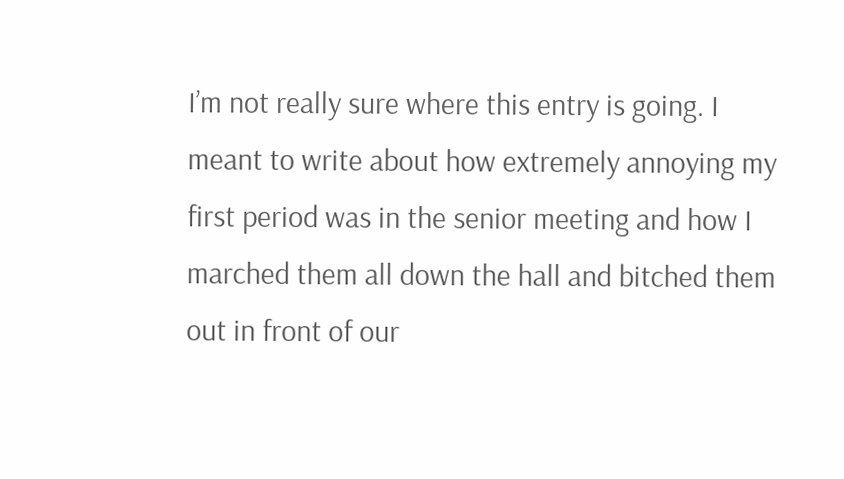I’m not really sure where this entry is going. I meant to write about how extremely annoying my first period was in the senior meeting and how I marched them all down the hall and bitched them out in front of our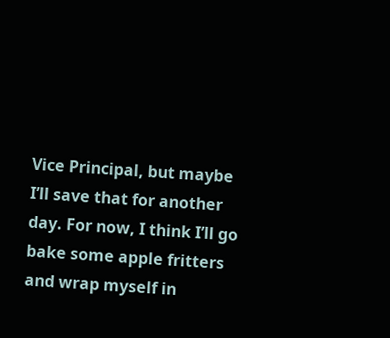Vice Principal, but maybe I’ll save that for another day. For now, I think I’ll go bake some apple fritters and wrap myself in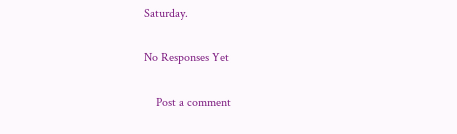Saturday.

No Responses Yet

    Post a comment